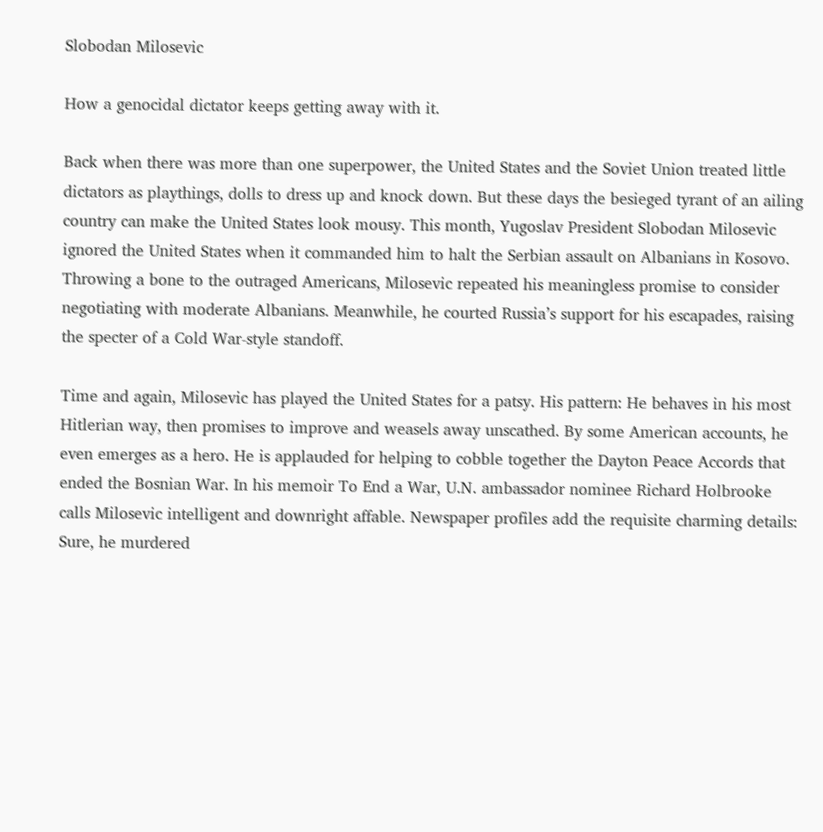Slobodan Milosevic

How a genocidal dictator keeps getting away with it.

Back when there was more than one superpower, the United States and the Soviet Union treated little dictators as playthings, dolls to dress up and knock down. But these days the besieged tyrant of an ailing country can make the United States look mousy. This month, Yugoslav President Slobodan Milosevic ignored the United States when it commanded him to halt the Serbian assault on Albanians in Kosovo. Throwing a bone to the outraged Americans, Milosevic repeated his meaningless promise to consider negotiating with moderate Albanians. Meanwhile, he courted Russia’s support for his escapades, raising the specter of a Cold War-style standoff.

Time and again, Milosevic has played the United States for a patsy. His pattern: He behaves in his most Hitlerian way, then promises to improve and weasels away unscathed. By some American accounts, he even emerges as a hero. He is applauded for helping to cobble together the Dayton Peace Accords that ended the Bosnian War. In his memoir To End a War, U.N. ambassador nominee Richard Holbrooke calls Milosevic intelligent and downright affable. Newspaper profiles add the requisite charming details: Sure, he murdered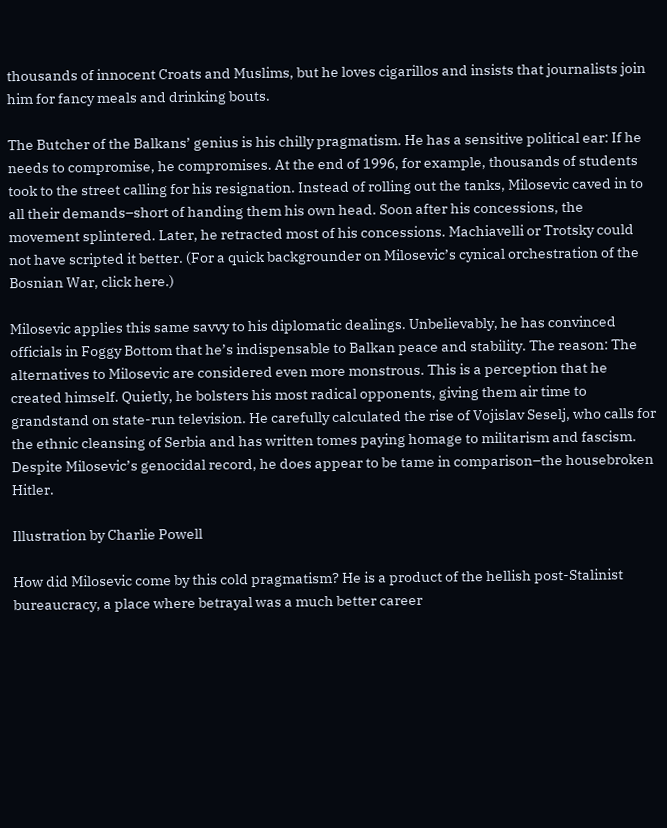thousands of innocent Croats and Muslims, but he loves cigarillos and insists that journalists join him for fancy meals and drinking bouts.

The Butcher of the Balkans’ genius is his chilly pragmatism. He has a sensitive political ear: If he needs to compromise, he compromises. At the end of 1996, for example, thousands of students took to the street calling for his resignation. Instead of rolling out the tanks, Milosevic caved in to all their demands–short of handing them his own head. Soon after his concessions, the movement splintered. Later, he retracted most of his concessions. Machiavelli or Trotsky could not have scripted it better. (For a quick backgrounder on Milosevic’s cynical orchestration of the Bosnian War, click here.)

Milosevic applies this same savvy to his diplomatic dealings. Unbelievably, he has convinced officials in Foggy Bottom that he’s indispensable to Balkan peace and stability. The reason: The alternatives to Milosevic are considered even more monstrous. This is a perception that he created himself. Quietly, he bolsters his most radical opponents, giving them air time to grandstand on state-run television. He carefully calculated the rise of Vojislav Seselj, who calls for the ethnic cleansing of Serbia and has written tomes paying homage to militarism and fascism. Despite Milosevic’s genocidal record, he does appear to be tame in comparison–the housebroken Hitler.

Illustration by Charlie Powell

How did Milosevic come by this cold pragmatism? He is a product of the hellish post-Stalinist bureaucracy, a place where betrayal was a much better career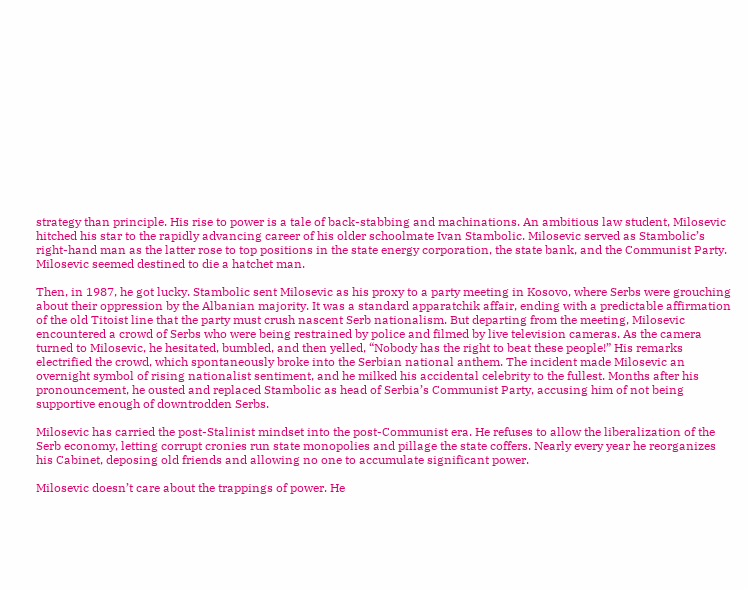strategy than principle. His rise to power is a tale of back-stabbing and machinations. An ambitious law student, Milosevic hitched his star to the rapidly advancing career of his older schoolmate Ivan Stambolic. Milosevic served as Stambolic’s right-hand man as the latter rose to top positions in the state energy corporation, the state bank, and the Communist Party. Milosevic seemed destined to die a hatchet man.

Then, in 1987, he got lucky. Stambolic sent Milosevic as his proxy to a party meeting in Kosovo, where Serbs were grouching about their oppression by the Albanian majority. It was a standard apparatchik affair, ending with a predictable affirmation of the old Titoist line that the party must crush nascent Serb nationalism. But departing from the meeting, Milosevic encountered a crowd of Serbs who were being restrained by police and filmed by live television cameras. As the camera turned to Milosevic, he hesitated, bumbled, and then yelled, “Nobody has the right to beat these people!” His remarks electrified the crowd, which spontaneously broke into the Serbian national anthem. The incident made Milosevic an overnight symbol of rising nationalist sentiment, and he milked his accidental celebrity to the fullest. Months after his pronouncement, he ousted and replaced Stambolic as head of Serbia’s Communist Party, accusing him of not being supportive enough of downtrodden Serbs.

Milosevic has carried the post-Stalinist mindset into the post-Communist era. He refuses to allow the liberalization of the Serb economy, letting corrupt cronies run state monopolies and pillage the state coffers. Nearly every year he reorganizes his Cabinet, deposing old friends and allowing no one to accumulate significant power.

Milosevic doesn’t care about the trappings of power. He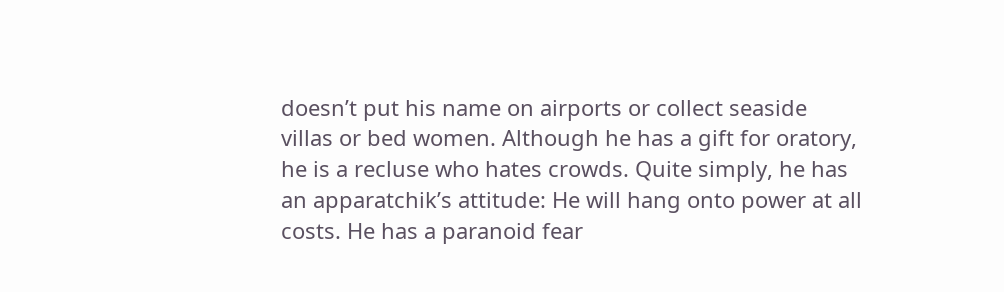doesn’t put his name on airports or collect seaside villas or bed women. Although he has a gift for oratory, he is a recluse who hates crowds. Quite simply, he has an apparatchik’s attitude: He will hang onto power at all costs. He has a paranoid fear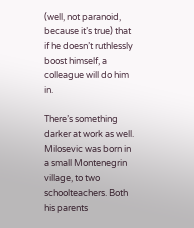(well, not paranoid, because it’s true) that if he doesn’t ruthlessly boost himself, a colleague will do him in.

There’s something darker at work as well. Milosevic was born in a small Montenegrin village, to two schoolteachers. Both his parents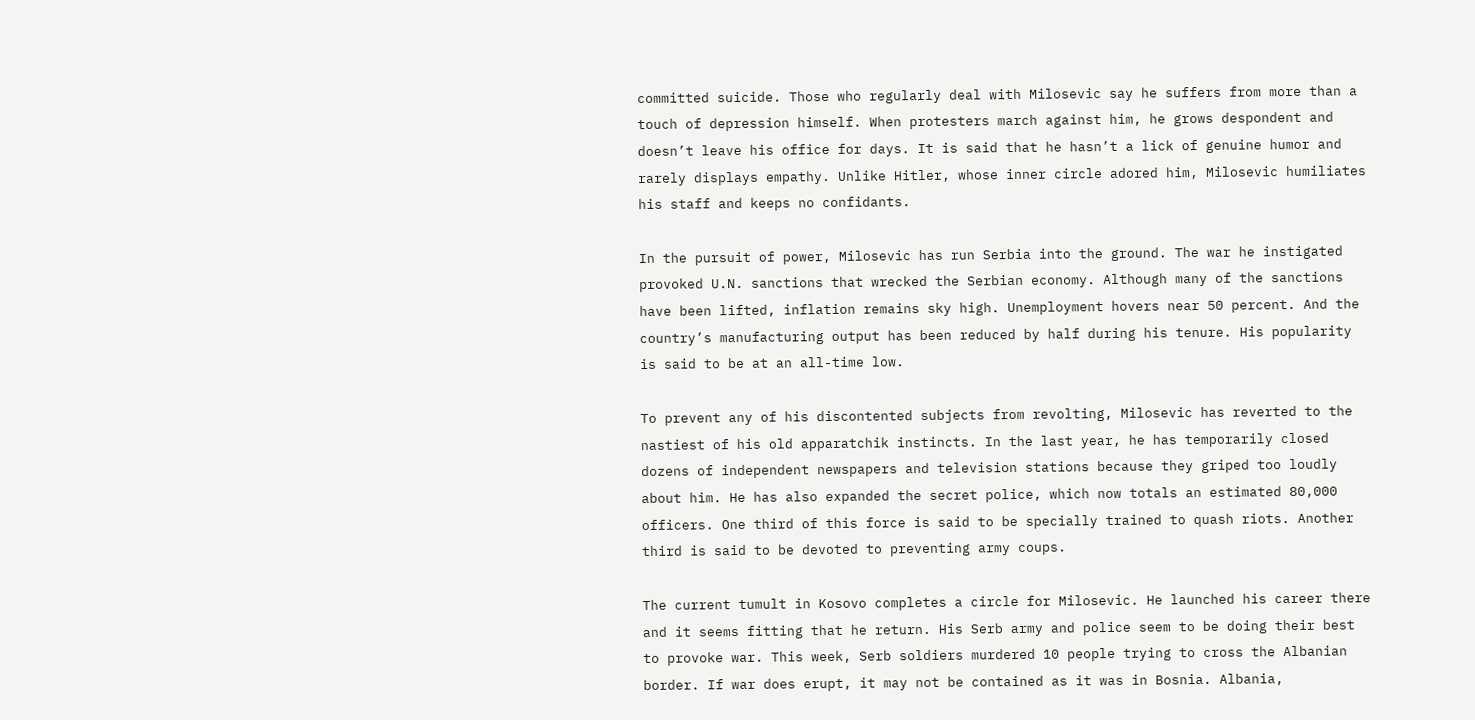committed suicide. Those who regularly deal with Milosevic say he suffers from more than a touch of depression himself. When protesters march against him, he grows despondent and doesn’t leave his office for days. It is said that he hasn’t a lick of genuine humor and rarely displays empathy. Unlike Hitler, whose inner circle adored him, Milosevic humiliates his staff and keeps no confidants.

In the pursuit of power, Milosevic has run Serbia into the ground. The war he instigated provoked U.N. sanctions that wrecked the Serbian economy. Although many of the sanctions have been lifted, inflation remains sky high. Unemployment hovers near 50 percent. And the country’s manufacturing output has been reduced by half during his tenure. His popularity is said to be at an all-time low.

To prevent any of his discontented subjects from revolting, Milosevic has reverted to the nastiest of his old apparatchik instincts. In the last year, he has temporarily closed dozens of independent newspapers and television stations because they griped too loudly about him. He has also expanded the secret police, which now totals an estimated 80,000 officers. One third of this force is said to be specially trained to quash riots. Another third is said to be devoted to preventing army coups.

The current tumult in Kosovo completes a circle for Milosevic. He launched his career there and it seems fitting that he return. His Serb army and police seem to be doing their best to provoke war. This week, Serb soldiers murdered 10 people trying to cross the Albanian border. If war does erupt, it may not be contained as it was in Bosnia. Albania,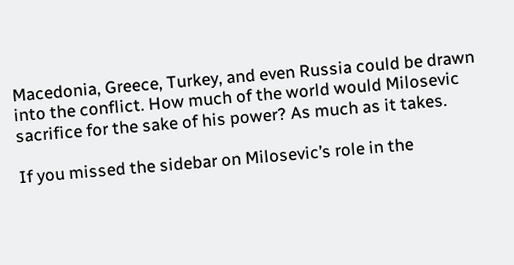Macedonia, Greece, Turkey, and even Russia could be drawn into the conflict. How much of the world would Milosevic sacrifice for the sake of his power? As much as it takes.

If you missed the sidebar on Milosevic’s role in the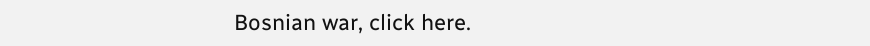Bosnian war, click here.